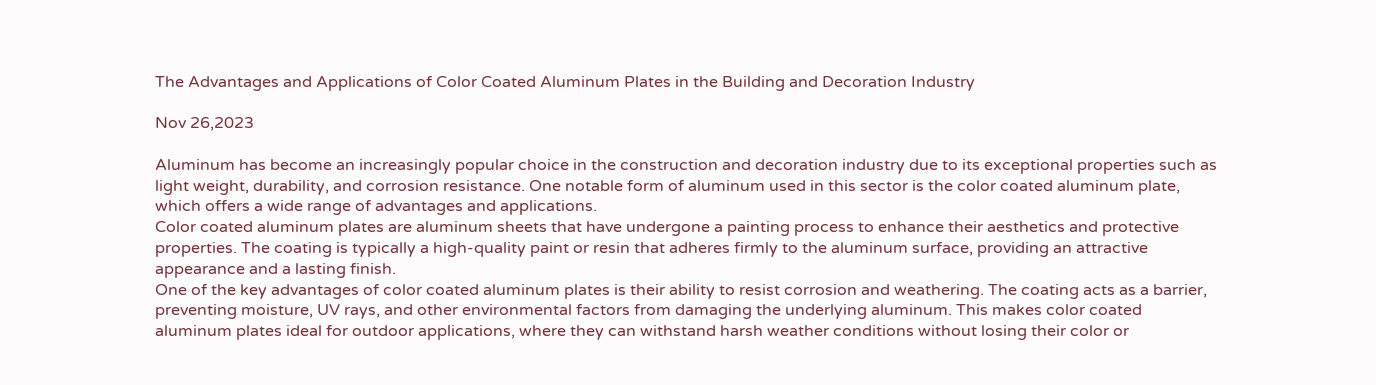The Advantages and Applications of Color Coated Aluminum Plates in the Building and Decoration Industry

Nov 26,2023

Aluminum has become an increasingly popular choice in the construction and decoration industry due to its exceptional properties such as light weight, durability, and corrosion resistance. One notable form of aluminum used in this sector is the color coated aluminum plate, which offers a wide range of advantages and applications.
Color coated aluminum plates are aluminum sheets that have undergone a painting process to enhance their aesthetics and protective properties. The coating is typically a high-quality paint or resin that adheres firmly to the aluminum surface, providing an attractive appearance and a lasting finish.
One of the key advantages of color coated aluminum plates is their ability to resist corrosion and weathering. The coating acts as a barrier, preventing moisture, UV rays, and other environmental factors from damaging the underlying aluminum. This makes color coated aluminum plates ideal for outdoor applications, where they can withstand harsh weather conditions without losing their color or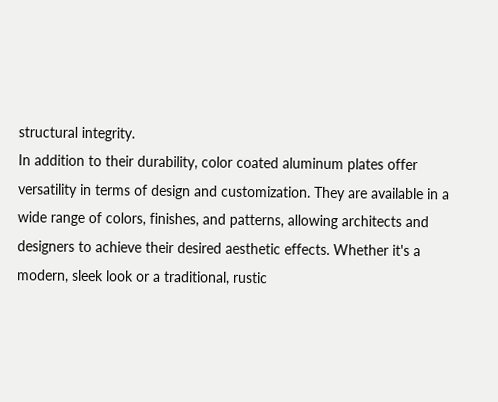structural integrity.
In addition to their durability, color coated aluminum plates offer versatility in terms of design and customization. They are available in a wide range of colors, finishes, and patterns, allowing architects and designers to achieve their desired aesthetic effects. Whether it's a modern, sleek look or a traditional, rustic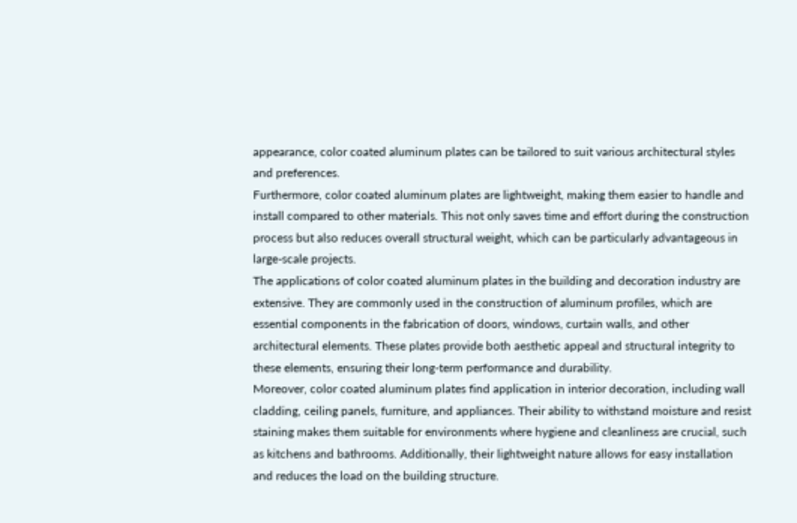appearance, color coated aluminum plates can be tailored to suit various architectural styles and preferences.
Furthermore, color coated aluminum plates are lightweight, making them easier to handle and install compared to other materials. This not only saves time and effort during the construction process but also reduces overall structural weight, which can be particularly advantageous in large-scale projects.
The applications of color coated aluminum plates in the building and decoration industry are extensive. They are commonly used in the construction of aluminum profiles, which are essential components in the fabrication of doors, windows, curtain walls, and other architectural elements. These plates provide both aesthetic appeal and structural integrity to these elements, ensuring their long-term performance and durability.
Moreover, color coated aluminum plates find application in interior decoration, including wall cladding, ceiling panels, furniture, and appliances. Their ability to withstand moisture and resist staining makes them suitable for environments where hygiene and cleanliness are crucial, such as kitchens and bathrooms. Additionally, their lightweight nature allows for easy installation and reduces the load on the building structure.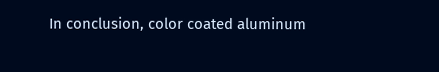In conclusion, color coated aluminum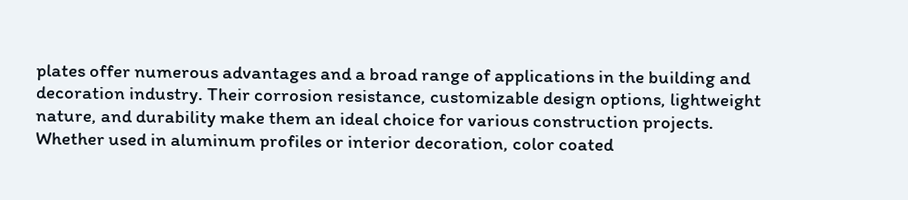plates offer numerous advantages and a broad range of applications in the building and decoration industry. Their corrosion resistance, customizable design options, lightweight nature, and durability make them an ideal choice for various construction projects. Whether used in aluminum profiles or interior decoration, color coated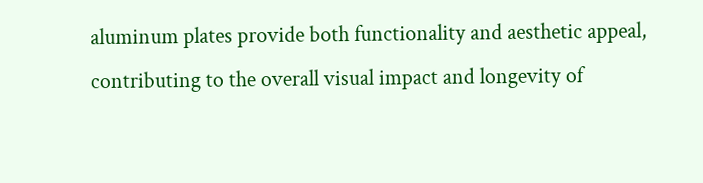aluminum plates provide both functionality and aesthetic appeal, contributing to the overall visual impact and longevity of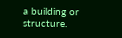a building or structure.